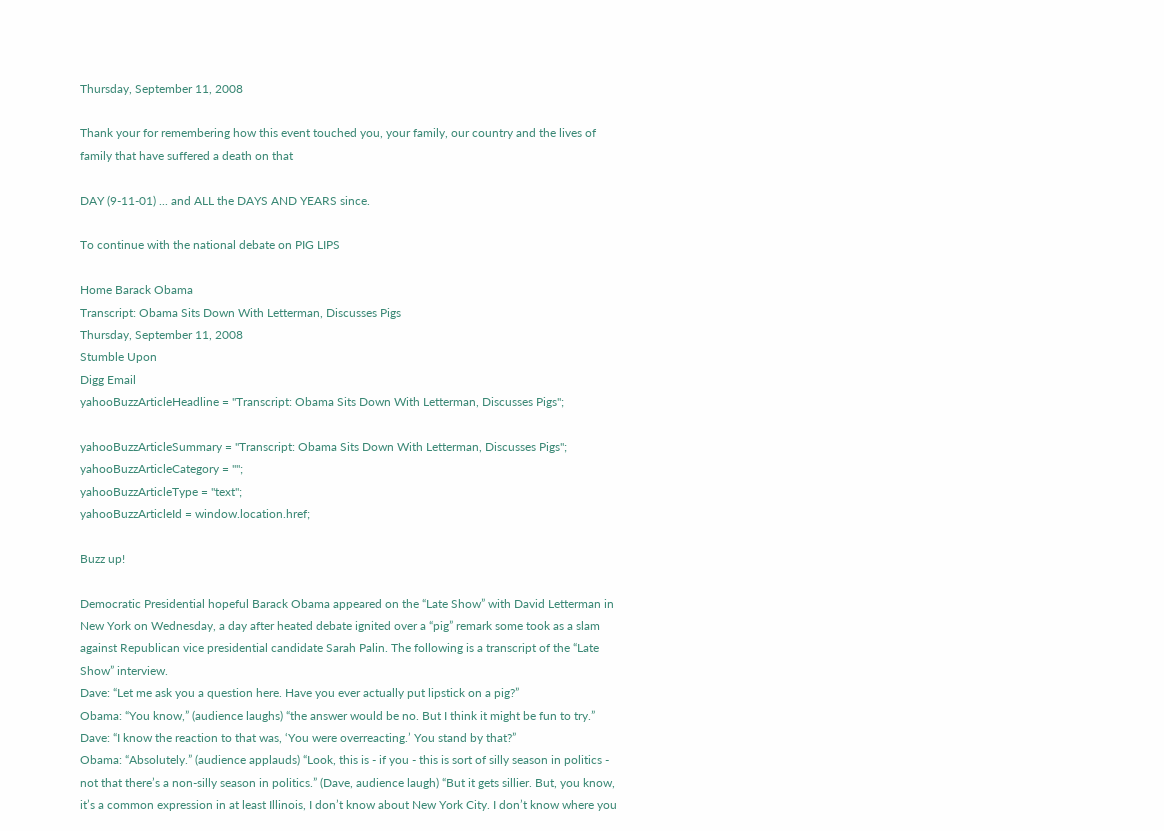Thursday, September 11, 2008

Thank your for remembering how this event touched you, your family, our country and the lives of family that have suffered a death on that

DAY (9-11-01) ... and ALL the DAYS AND YEARS since.

To continue with the national debate on PIG LIPS

Home Barack Obama
Transcript: Obama Sits Down With Letterman, Discusses Pigs
Thursday, September 11, 2008
Stumble Upon
Digg Email
yahooBuzzArticleHeadline = "Transcript: Obama Sits Down With Letterman, Discusses Pigs";

yahooBuzzArticleSummary = "Transcript: Obama Sits Down With Letterman, Discusses Pigs";
yahooBuzzArticleCategory = "";
yahooBuzzArticleType = "text";
yahooBuzzArticleId = window.location.href;

Buzz up!

Democratic Presidential hopeful Barack Obama appeared on the “Late Show” with David Letterman in New York on Wednesday, a day after heated debate ignited over a “pig” remark some took as a slam against Republican vice presidential candidate Sarah Palin. The following is a transcript of the “Late Show” interview.
Dave: “Let me ask you a question here. Have you ever actually put lipstick on a pig?”
Obama: “You know,” (audience laughs) “the answer would be no. But I think it might be fun to try.”
Dave: “I know the reaction to that was, ‘You were overreacting.’ You stand by that?”
Obama: “Absolutely.” (audience applauds) “Look, this is - if you - this is sort of silly season in politics - not that there’s a non-silly season in politics.” (Dave, audience laugh) “But it gets sillier. But, you know, it’s a common expression in at least Illinois, I don’t know about New York City. I don’t know where you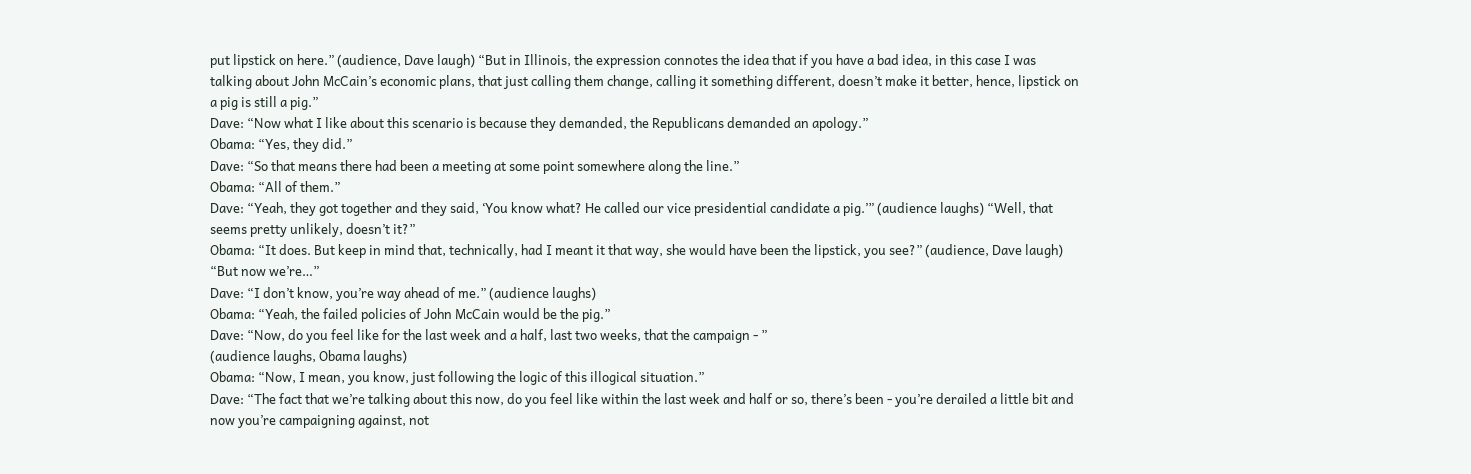put lipstick on here.” (audience, Dave laugh) “But in Illinois, the expression connotes the idea that if you have a bad idea, in this case I was talking about John McCain’s economic plans, that just calling them change, calling it something different, doesn’t make it better, hence, lipstick on a pig is still a pig.”
Dave: “Now what I like about this scenario is because they demanded, the Republicans demanded an apology.”
Obama: “Yes, they did.”
Dave: “So that means there had been a meeting at some point somewhere along the line.”
Obama: “All of them.”
Dave: “Yeah, they got together and they said, ‘You know what? He called our vice presidential candidate a pig.’” (audience laughs) “Well, that seems pretty unlikely, doesn’t it?”
Obama: “It does. But keep in mind that, technically, had I meant it that way, she would have been the lipstick, you see?” (audience, Dave laugh) “But now we’re…”
Dave: “I don’t know, you’re way ahead of me.” (audience laughs)
Obama: “Yeah, the failed policies of John McCain would be the pig.”
Dave: “Now, do you feel like for the last week and a half, last two weeks, that the campaign - ”
(audience laughs, Obama laughs)
Obama: “Now, I mean, you know, just following the logic of this illogical situation.”
Dave: “The fact that we’re talking about this now, do you feel like within the last week and half or so, there’s been - you’re derailed a little bit and now you’re campaigning against, not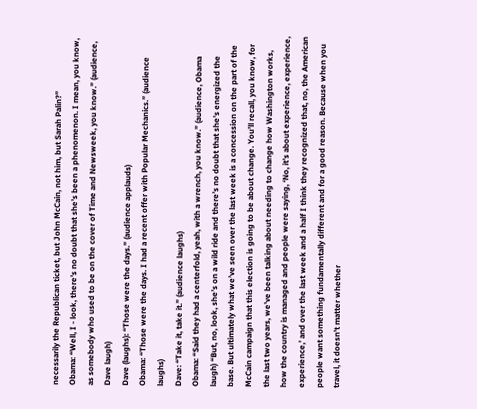necessarily the Republican ticket, but John McCain, not him, but Sarah Palin?”
Obama: “Well, I - look, there’s no doubt that she’s been a phenomenon. I mean, you know, as somebody who used to be on the cover of Time and Newsweek, you know.” (audience, Dave laugh)
Dave (laughs): “Those were the days.” (audience applauds)
Obama: “Those were the days. I had a recent offer with Popular Mechanics.” (audience laughs)
Dave: “Take it, take it.” (audience laughs)
Obama: “Said they had a centerfold, yeah, with a wrench, you know.” (audience, Obama laugh) “But, no, look, she’s on a wild ride and there’s no doubt that she’s energized the base. But ultimately what we’ve seen over the last week is a concession on the part of the McCain campaign that this election is going to be about change. You’ll recall, you know, for the last two years, we’ve been talking about needing to change how Washington works, how the country is managed and people were saying, ‘No, it’s about experience, experience, experience,’ and over the last week and a half I think they recognized that, no, the American people want something fundamentally different and for a good reason. Because when you travel, it doesn’t matter whether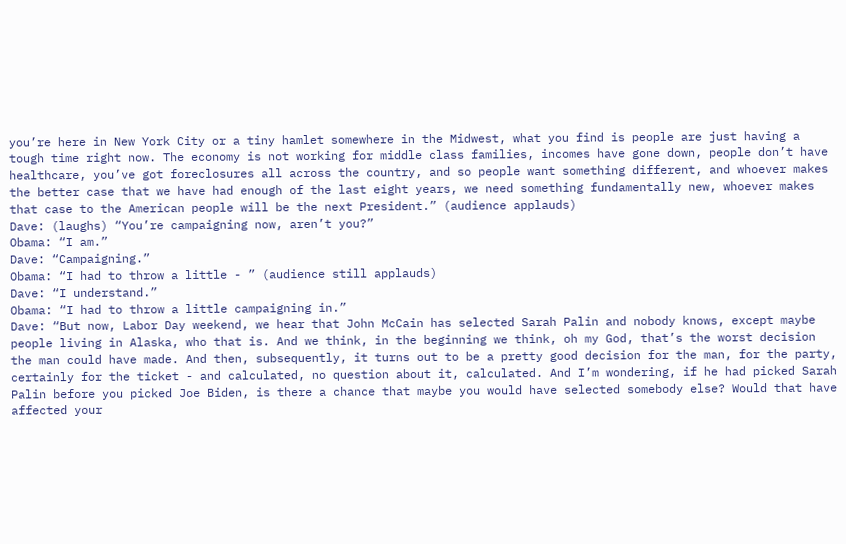you’re here in New York City or a tiny hamlet somewhere in the Midwest, what you find is people are just having a tough time right now. The economy is not working for middle class families, incomes have gone down, people don’t have healthcare, you’ve got foreclosures all across the country, and so people want something different, and whoever makes the better case that we have had enough of the last eight years, we need something fundamentally new, whoever makes that case to the American people will be the next President.” (audience applauds)
Dave: (laughs) “You’re campaigning now, aren’t you?”
Obama: “I am.”
Dave: “Campaigning.”
Obama: “I had to throw a little - ” (audience still applauds)
Dave: “I understand.”
Obama: “I had to throw a little campaigning in.”
Dave: “But now, Labor Day weekend, we hear that John McCain has selected Sarah Palin and nobody knows, except maybe people living in Alaska, who that is. And we think, in the beginning we think, oh my God, that’s the worst decision the man could have made. And then, subsequently, it turns out to be a pretty good decision for the man, for the party, certainly for the ticket - and calculated, no question about it, calculated. And I’m wondering, if he had picked Sarah Palin before you picked Joe Biden, is there a chance that maybe you would have selected somebody else? Would that have affected your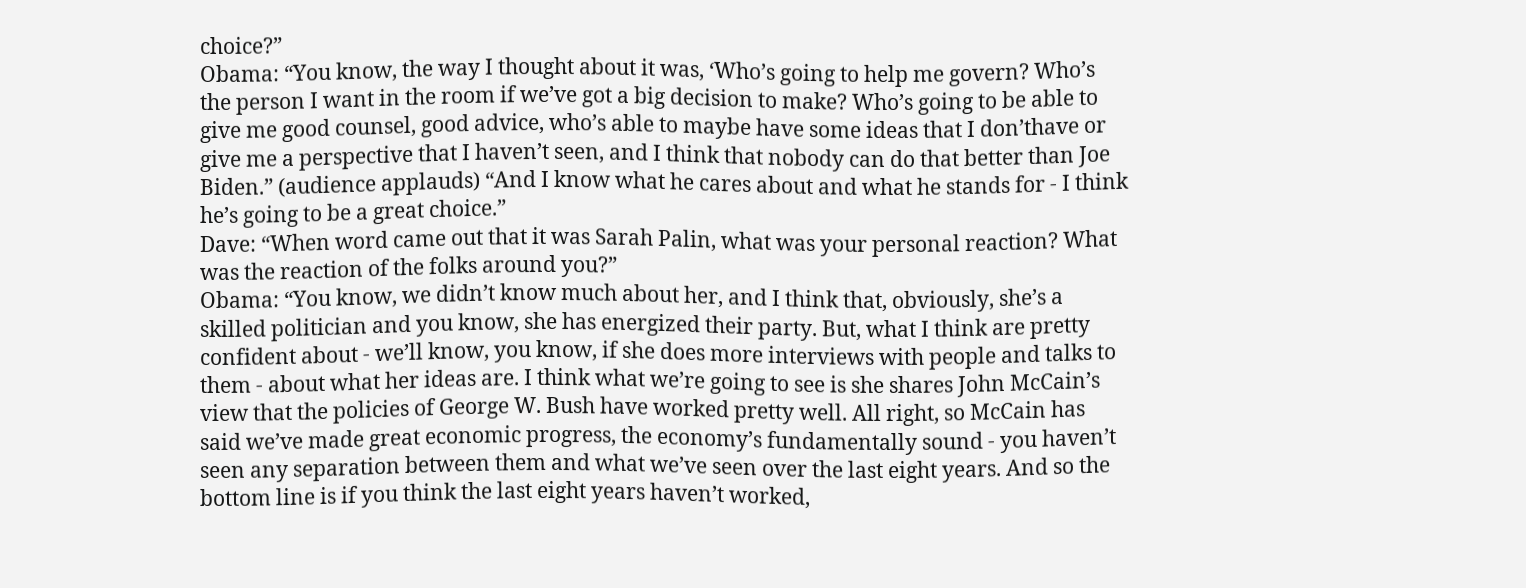choice?”
Obama: “You know, the way I thought about it was, ‘Who’s going to help me govern? Who’s the person I want in the room if we’ve got a big decision to make? Who’s going to be able to give me good counsel, good advice, who’s able to maybe have some ideas that I don’thave or give me a perspective that I haven’t seen, and I think that nobody can do that better than Joe Biden.” (audience applauds) “And I know what he cares about and what he stands for - I think he’s going to be a great choice.”
Dave: “When word came out that it was Sarah Palin, what was your personal reaction? What was the reaction of the folks around you?”
Obama: “You know, we didn’t know much about her, and I think that, obviously, she’s a skilled politician and you know, she has energized their party. But, what I think are pretty confident about - we’ll know, you know, if she does more interviews with people and talks to them - about what her ideas are. I think what we’re going to see is she shares John McCain’s view that the policies of George W. Bush have worked pretty well. All right, so McCain has said we’ve made great economic progress, the economy’s fundamentally sound - you haven’t seen any separation between them and what we’ve seen over the last eight years. And so the bottom line is if you think the last eight years haven’t worked,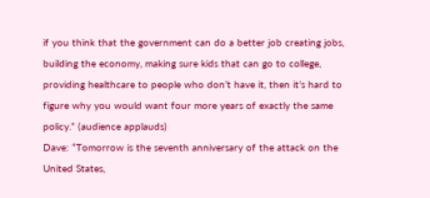if you think that the government can do a better job creating jobs, building the economy, making sure kids that can go to college, providing healthcare to people who don’t have it, then it’s hard to figure why you would want four more years of exactly the same policy.” (audience applauds)
Dave: “Tomorrow is the seventh anniversary of the attack on the United States,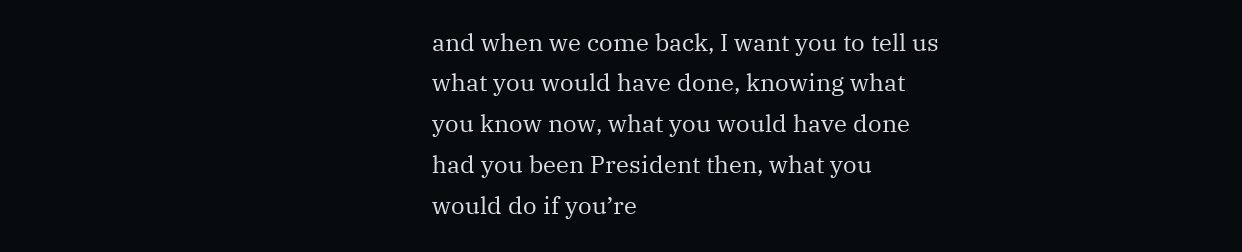and when we come back, I want you to tell us what you would have done, knowing what you know now, what you would have done had you been President then, what you would do if you’re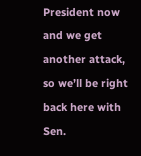President now and we get another attack, so we’ll be right back here with Sen.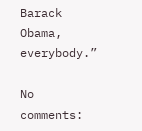Barack Obama, everybody.”

No comments: